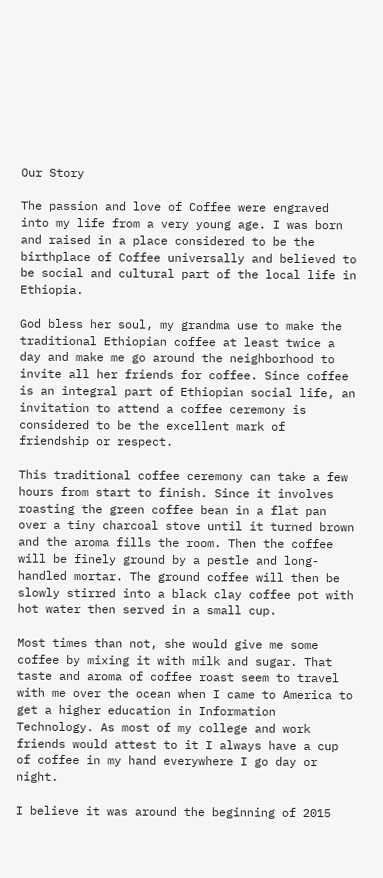Our Story

The passion and love of Coffee were engraved into my life from a very young age. I was born and raised in a place considered to be the birthplace of Coffee universally and believed to be social and cultural part of the local life in Ethiopia.

God bless her soul, my grandma use to make the traditional Ethiopian coffee at least twice a day and make me go around the neighborhood to invite all her friends for coffee. Since coffee is an integral part of Ethiopian social life, an invitation to attend a coffee ceremony is considered to be the excellent mark of friendship or respect.

This traditional coffee ceremony can take a few hours from start to finish. Since it involves roasting the green coffee bean in a flat pan over a tiny charcoal stove until it turned brown and the aroma fills the room. Then the coffee will be finely ground by a pestle and long-handled mortar. The ground coffee will then be slowly stirred into a black clay coffee pot with hot water then served in a small cup.

Most times than not, she would give me some coffee by mixing it with milk and sugar. That taste and aroma of coffee roast seem to travel with me over the ocean when I came to America to get a higher education in Information Technology. As most of my college and work friends would attest to it I always have a cup of coffee in my hand everywhere I go day or night.

I believe it was around the beginning of 2015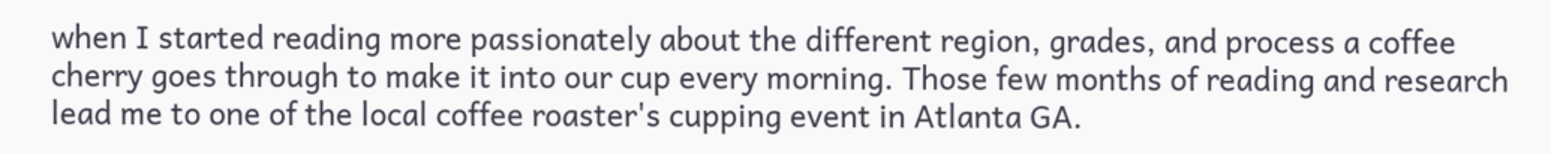when I started reading more passionately about the different region, grades, and process a coffee cherry goes through to make it into our cup every morning. Those few months of reading and research lead me to one of the local coffee roaster's cupping event in Atlanta GA.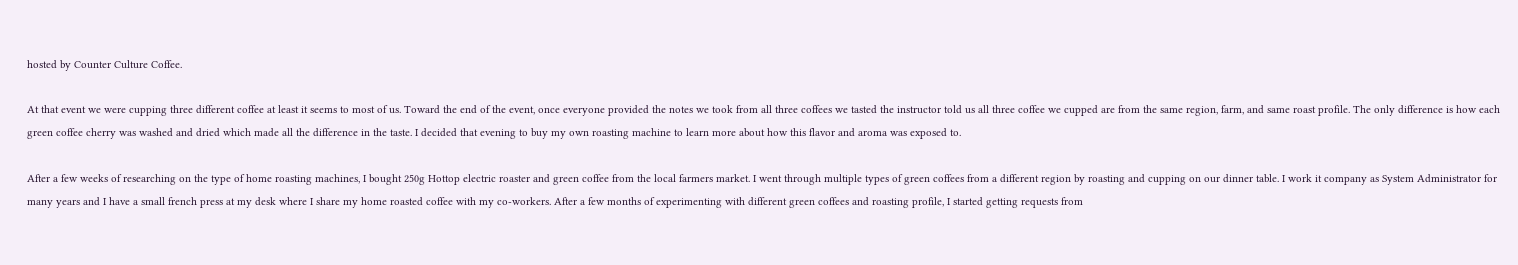hosted by Counter Culture Coffee.

At that event we were cupping three different coffee at least it seems to most of us. Toward the end of the event, once everyone provided the notes we took from all three coffees we tasted the instructor told us all three coffee we cupped are from the same region, farm, and same roast profile. The only difference is how each green coffee cherry was washed and dried which made all the difference in the taste. I decided that evening to buy my own roasting machine to learn more about how this flavor and aroma was exposed to.

After a few weeks of researching on the type of home roasting machines, I bought 250g Hottop electric roaster and green coffee from the local farmers market. I went through multiple types of green coffees from a different region by roasting and cupping on our dinner table. I work it company as System Administrator for many years and I have a small french press at my desk where I share my home roasted coffee with my co-workers. After a few months of experimenting with different green coffees and roasting profile, I started getting requests from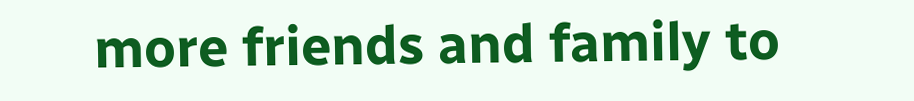more friends and family to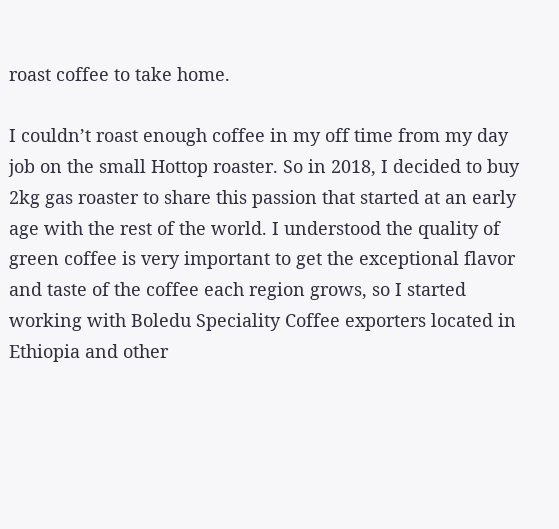roast coffee to take home.

I couldn’t roast enough coffee in my off time from my day job on the small Hottop roaster. So in 2018, I decided to buy 2kg gas roaster to share this passion that started at an early age with the rest of the world. I understood the quality of green coffee is very important to get the exceptional flavor and taste of the coffee each region grows, so I started working with Boledu Speciality Coffee exporters located in Ethiopia and other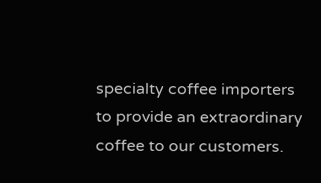specialty coffee importers to provide an extraordinary coffee to our customers.